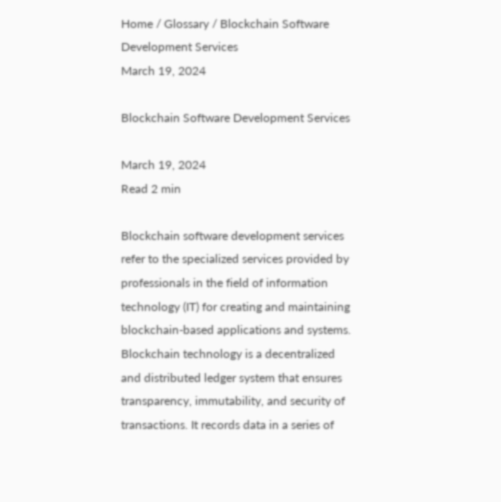Home / Glossary / Blockchain Software Development Services
March 19, 2024

Blockchain Software Development Services

March 19, 2024
Read 2 min

Blockchain software development services refer to the specialized services provided by professionals in the field of information technology (IT) for creating and maintaining blockchain-based applications and systems. Blockchain technology is a decentralized and distributed ledger system that ensures transparency, immutability, and security of transactions. It records data in a series of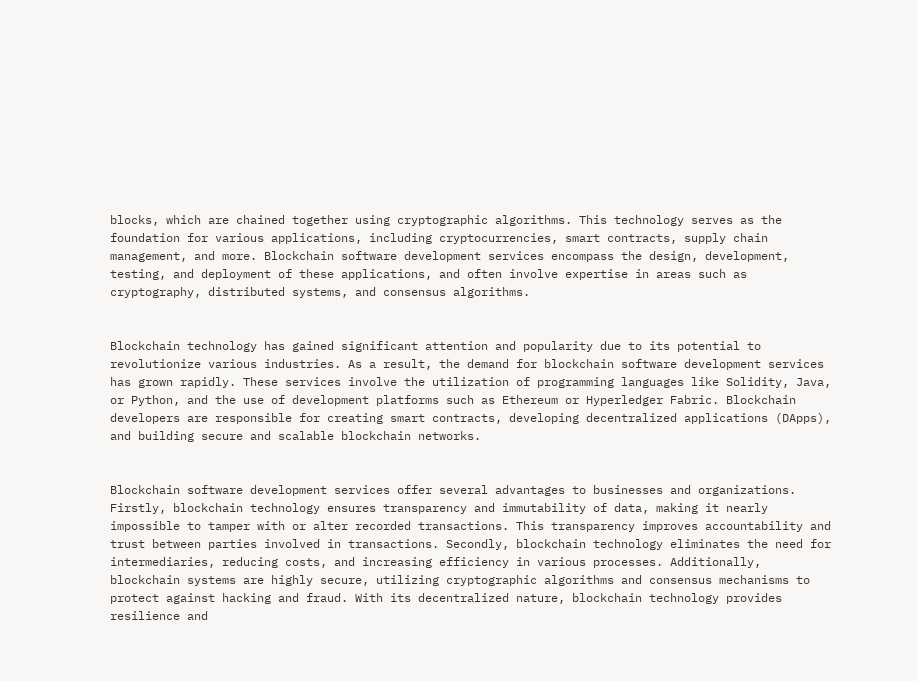blocks, which are chained together using cryptographic algorithms. This technology serves as the foundation for various applications, including cryptocurrencies, smart contracts, supply chain management, and more. Blockchain software development services encompass the design, development, testing, and deployment of these applications, and often involve expertise in areas such as cryptography, distributed systems, and consensus algorithms.


Blockchain technology has gained significant attention and popularity due to its potential to revolutionize various industries. As a result, the demand for blockchain software development services has grown rapidly. These services involve the utilization of programming languages like Solidity, Java, or Python, and the use of development platforms such as Ethereum or Hyperledger Fabric. Blockchain developers are responsible for creating smart contracts, developing decentralized applications (DApps), and building secure and scalable blockchain networks.


Blockchain software development services offer several advantages to businesses and organizations. Firstly, blockchain technology ensures transparency and immutability of data, making it nearly impossible to tamper with or alter recorded transactions. This transparency improves accountability and trust between parties involved in transactions. Secondly, blockchain technology eliminates the need for intermediaries, reducing costs, and increasing efficiency in various processes. Additionally, blockchain systems are highly secure, utilizing cryptographic algorithms and consensus mechanisms to protect against hacking and fraud. With its decentralized nature, blockchain technology provides resilience and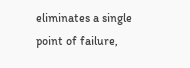eliminates a single point of failure,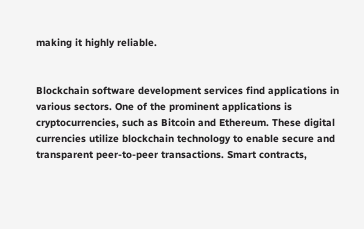making it highly reliable.


Blockchain software development services find applications in various sectors. One of the prominent applications is cryptocurrencies, such as Bitcoin and Ethereum. These digital currencies utilize blockchain technology to enable secure and transparent peer-to-peer transactions. Smart contracts,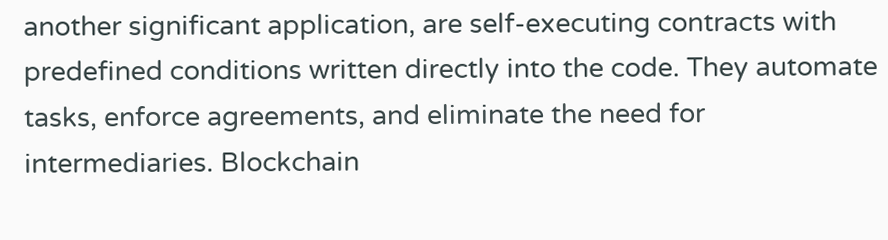another significant application, are self-executing contracts with predefined conditions written directly into the code. They automate tasks, enforce agreements, and eliminate the need for intermediaries. Blockchain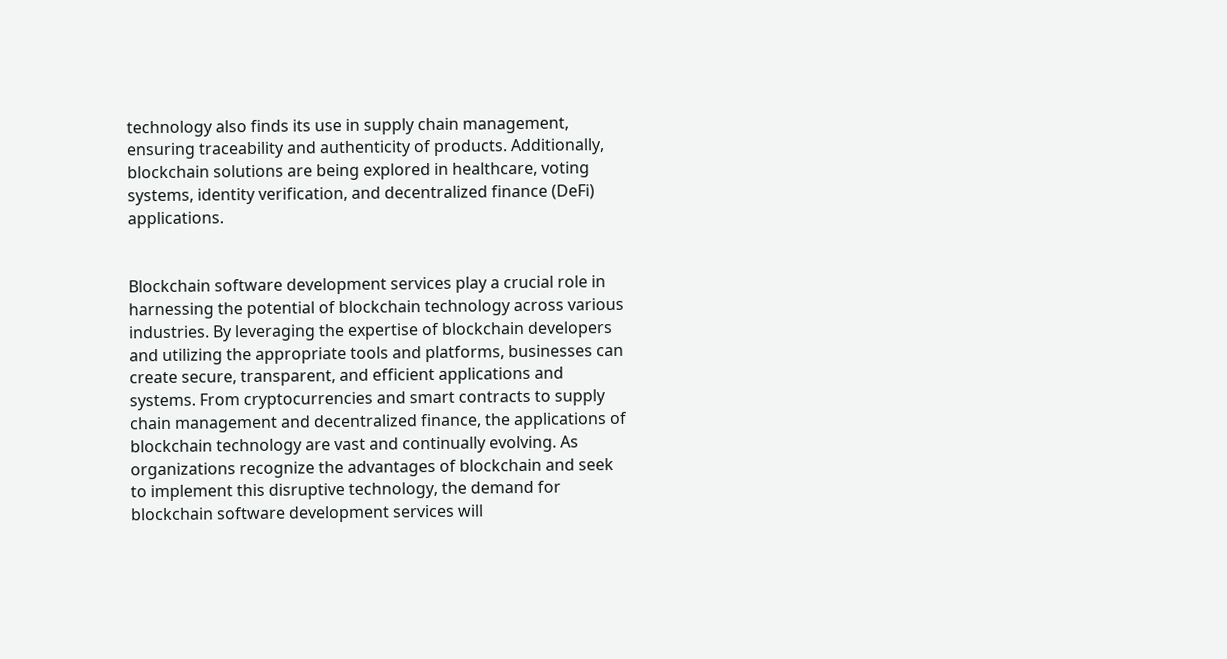technology also finds its use in supply chain management, ensuring traceability and authenticity of products. Additionally, blockchain solutions are being explored in healthcare, voting systems, identity verification, and decentralized finance (DeFi) applications.


Blockchain software development services play a crucial role in harnessing the potential of blockchain technology across various industries. By leveraging the expertise of blockchain developers and utilizing the appropriate tools and platforms, businesses can create secure, transparent, and efficient applications and systems. From cryptocurrencies and smart contracts to supply chain management and decentralized finance, the applications of blockchain technology are vast and continually evolving. As organizations recognize the advantages of blockchain and seek to implement this disruptive technology, the demand for blockchain software development services will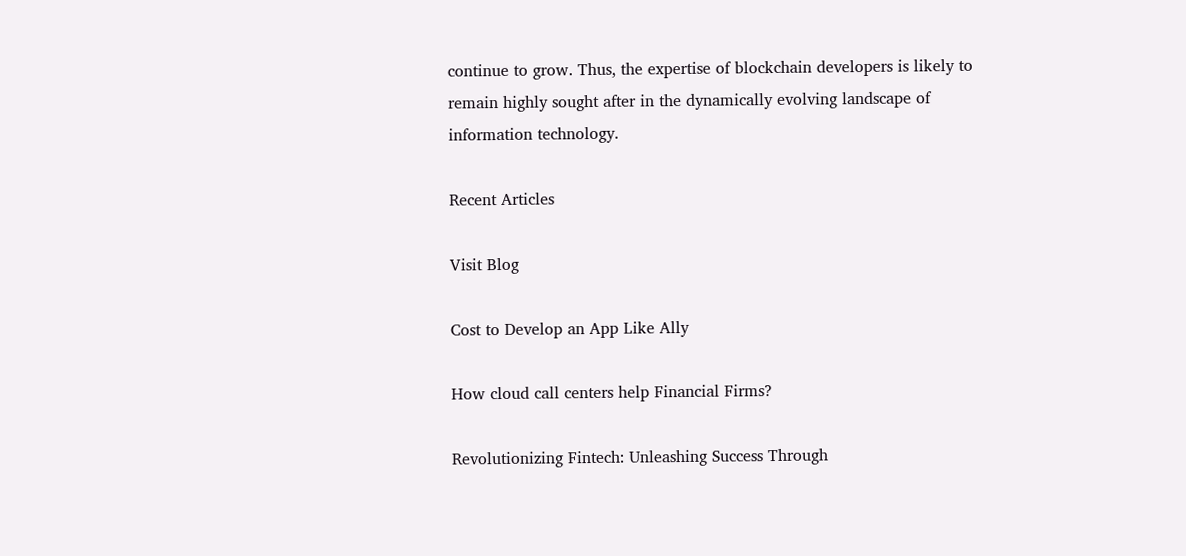continue to grow. Thus, the expertise of blockchain developers is likely to remain highly sought after in the dynamically evolving landscape of information technology.

Recent Articles

Visit Blog

Cost to Develop an App Like Ally

How cloud call centers help Financial Firms?

Revolutionizing Fintech: Unleashing Success Through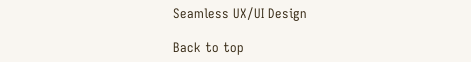Seamless UX/UI Design

Back to top